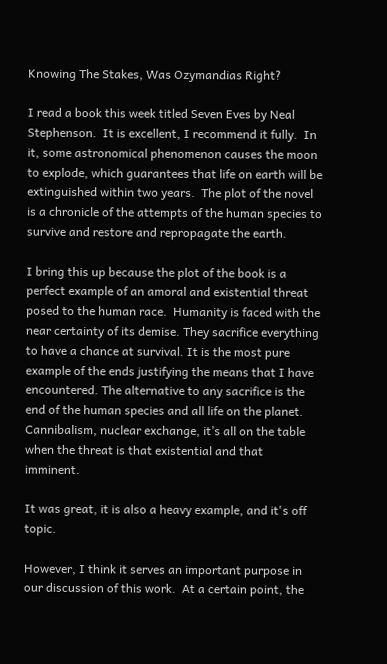Knowing The Stakes, Was Ozymandias Right?

I read a book this week titled Seven Eves by Neal Stephenson.  It is excellent, I recommend it fully.  In it, some astronomical phenomenon causes the moon to explode, which guarantees that life on earth will be extinguished within two years.  The plot of the novel is a chronicle of the attempts of the human species to survive and restore and repropagate the earth.

I bring this up because the plot of the book is a perfect example of an amoral and existential threat posed to the human race.  Humanity is faced with the near certainty of its demise. They sacrifice everything to have a chance at survival. It is the most pure example of the ends justifying the means that I have encountered. The alternative to any sacrifice is the end of the human species and all life on the planet.  Cannibalism, nuclear exchange, it’s all on the table when the threat is that existential and that imminent.

It was great, it is also a heavy example, and it's off topic.

However, I think it serves an important purpose in our discussion of this work.  At a certain point, the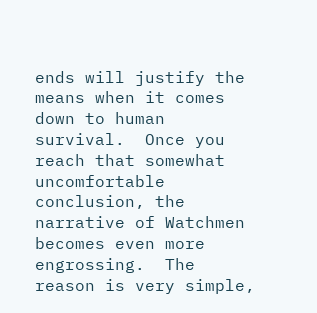ends will justify the means when it comes down to human survival.  Once you reach that somewhat uncomfortable conclusion, the narrative of Watchmen becomes even more engrossing.  The reason is very simple,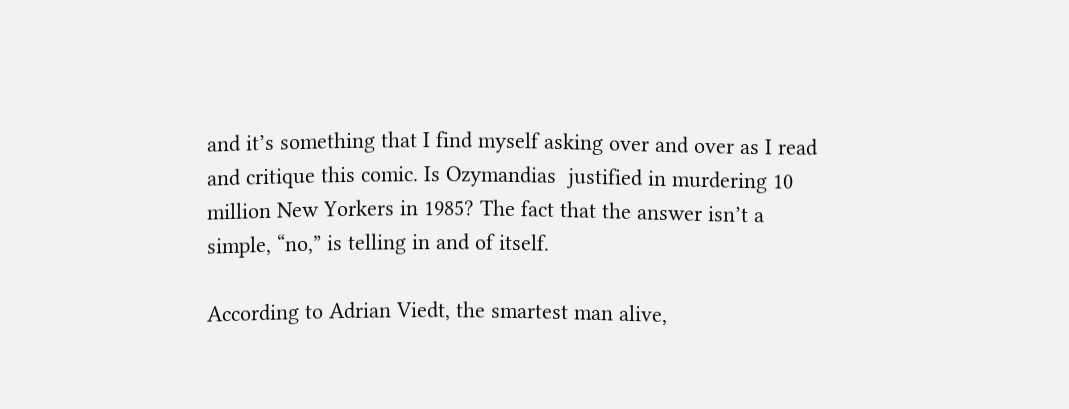and it’s something that I find myself asking over and over as I read and critique this comic. Is Ozymandias  justified in murdering 10 million New Yorkers in 1985? The fact that the answer isn’t a simple, “no,” is telling in and of itself.

According to Adrian Viedt, the smartest man alive,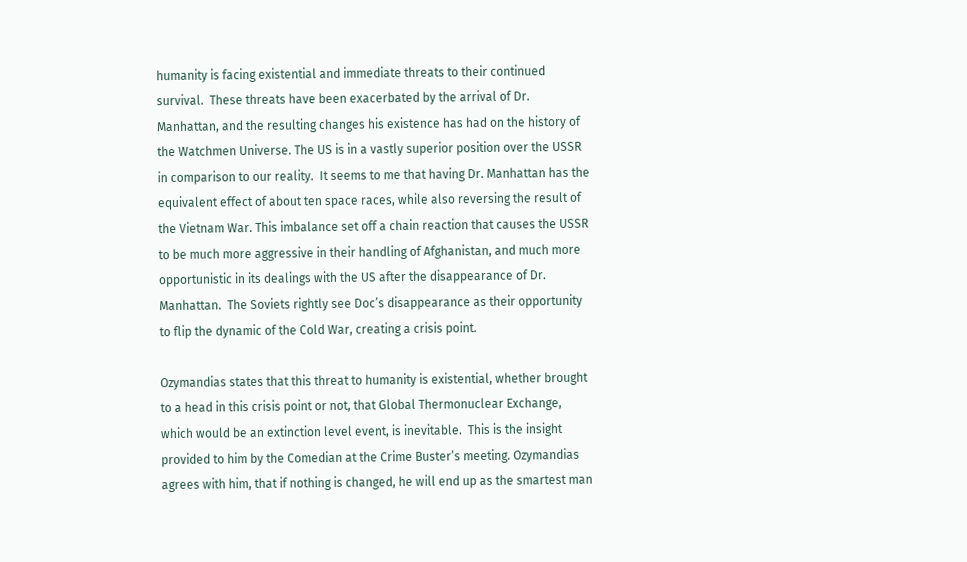humanity is facing existential and immediate threats to their continued survival.  These threats have been exacerbated by the arrival of Dr. Manhattan, and the resulting changes his existence has had on the history of the Watchmen Universe. The US is in a vastly superior position over the USSR in comparison to our reality.  It seems to me that having Dr. Manhattan has the equivalent effect of about ten space races, while also reversing the result of the Vietnam War. This imbalance set off a chain reaction that causes the USSR to be much more aggressive in their handling of Afghanistan, and much more opportunistic in its dealings with the US after the disappearance of Dr. Manhattan.  The Soviets rightly see Doc’s disappearance as their opportunity to flip the dynamic of the Cold War, creating a crisis point.

Ozymandias states that this threat to humanity is existential, whether brought to a head in this crisis point or not, that Global Thermonuclear Exchange, which would be an extinction level event, is inevitable.  This is the insight provided to him by the Comedian at the Crime Buster’s meeting. Ozymandias agrees with him, that if nothing is changed, he will end up as the smartest man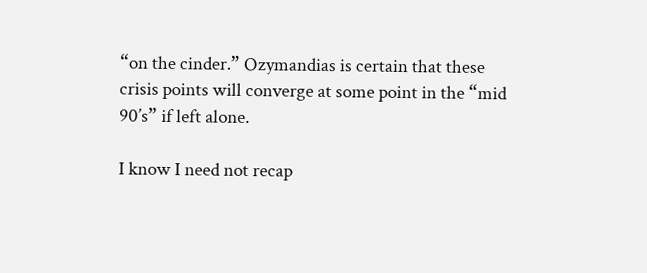“on the cinder.” Ozymandias is certain that these crisis points will converge at some point in the “mid 90’s” if left alone.

I know I need not recap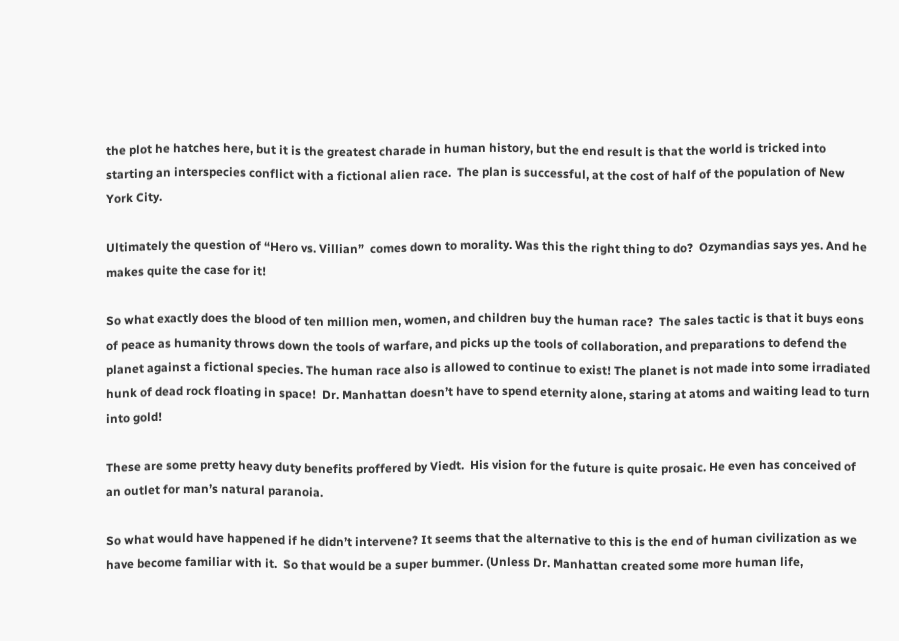the plot he hatches here, but it is the greatest charade in human history, but the end result is that the world is tricked into starting an interspecies conflict with a fictional alien race.  The plan is successful, at the cost of half of the population of New York City.

Ultimately the question of “Hero vs. Villian”  comes down to morality. Was this the right thing to do?  Ozymandias says yes. And he makes quite the case for it!

So what exactly does the blood of ten million men, women, and children buy the human race?  The sales tactic is that it buys eons of peace as humanity throws down the tools of warfare, and picks up the tools of collaboration, and preparations to defend the planet against a fictional species. The human race also is allowed to continue to exist! The planet is not made into some irradiated hunk of dead rock floating in space!  Dr. Manhattan doesn’t have to spend eternity alone, staring at atoms and waiting lead to turn into gold!

These are some pretty heavy duty benefits proffered by Viedt.  His vision for the future is quite prosaic. He even has conceived of an outlet for man’s natural paranoia.

So what would have happened if he didn’t intervene? It seems that the alternative to this is the end of human civilization as we have become familiar with it.  So that would be a super bummer. (Unless Dr. Manhattan created some more human life,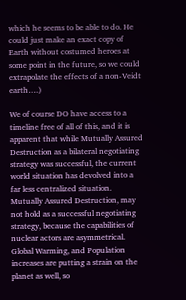which he seems to be able to do. He could just make an exact copy of Earth without costumed heroes at some point in the future, so we could extrapolate the effects of a non-Veidt earth….)

We of course DO have access to a timeline free of all of this, and it is apparent that while Mutually Assured Destruction as a bilateral negotiating strategy was successful, the current world situation has devolved into a far less centralized situation.  Mutually Assured Destruction, may not hold as a successful negotiating strategy, because the capabilities of nuclear actors are asymmetrical. Global Warming, and Population increases are putting a strain on the planet as well, so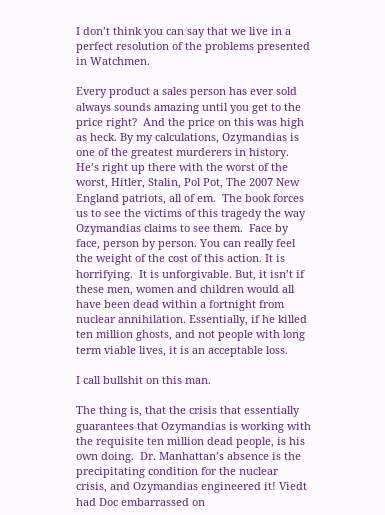I don’t think you can say that we live in a perfect resolution of the problems presented in Watchmen.

Every product a sales person has ever sold always sounds amazing until you get to the price right?  And the price on this was high as heck. By my calculations, Ozymandias is one of the greatest murderers in history.  He’s right up there with the worst of the worst, Hitler, Stalin, Pol Pot, The 2007 New England patriots, all of em.  The book forces us to see the victims of this tragedy the way Ozymandias claims to see them.  Face by face, person by person. You can really feel the weight of the cost of this action. It is horrifying.  It is unforgivable. But, it isn’t if these men, women and children would all have been dead within a fortnight from nuclear annihilation. Essentially, if he killed ten million ghosts, and not people with long term viable lives, it is an acceptable loss.

I call bullshit on this man.

The thing is, that the crisis that essentially guarantees that Ozymandias is working with the requisite ten million dead people, is his own doing.  Dr. Manhattan’s absence is the precipitating condition for the nuclear crisis, and Ozymandias engineered it! Viedt had Doc embarrassed on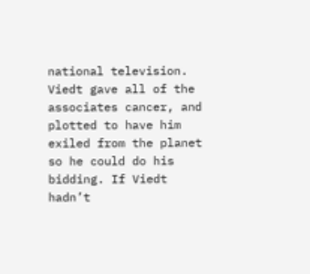national television.  Viedt gave all of the associates cancer, and plotted to have him exiled from the planet so he could do his bidding. If Viedt hadn’t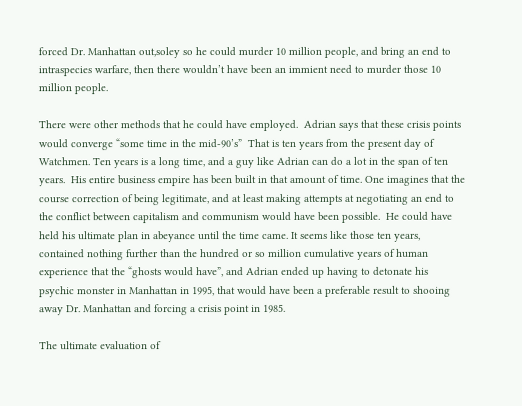forced Dr. Manhattan out,soley so he could murder 10 million people, and bring an end to intraspecies warfare, then there wouldn’t have been an immient need to murder those 10 million people.

There were other methods that he could have employed.  Adrian says that these crisis points would converge “some time in the mid-90’s”  That is ten years from the present day of Watchmen. Ten years is a long time, and a guy like Adrian can do a lot in the span of ten years.  His entire business empire has been built in that amount of time. One imagines that the course correction of being legitimate, and at least making attempts at negotiating an end to the conflict between capitalism and communism would have been possible.  He could have held his ultimate plan in abeyance until the time came. It seems like those ten years, contained nothing further than the hundred or so million cumulative years of human experience that the “ghosts would have”, and Adrian ended up having to detonate his psychic monster in Manhattan in 1995, that would have been a preferable result to shooing away Dr. Manhattan and forcing a crisis point in 1985.

The ultimate evaluation of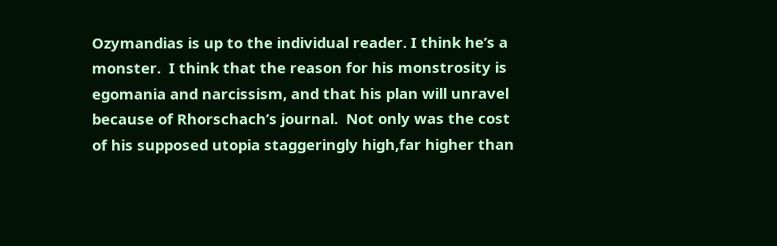Ozymandias is up to the individual reader. I think he’s a monster.  I think that the reason for his monstrosity is egomania and narcissism, and that his plan will unravel because of Rhorschach’s journal.  Not only was the cost of his supposed utopia staggeringly high,far higher than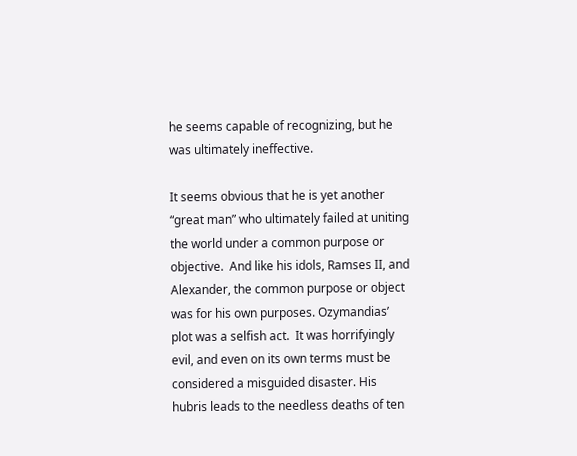he seems capable of recognizing, but he was ultimately ineffective.

It seems obvious that he is yet another “great man” who ultimately failed at uniting the world under a common purpose or objective.  And like his idols, Ramses II, and Alexander, the common purpose or object was for his own purposes. Ozymandias’ plot was a selfish act.  It was horrifyingly evil, and even on its own terms must be considered a misguided disaster. His hubris leads to the needless deaths of ten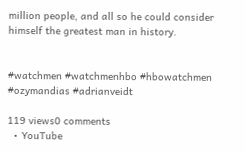million people, and all so he could consider himself the greatest man in history.


#watchmen #watchmenhbo #hbowatchmen #ozymandias #adrianveidt

119 views0 comments
  • YouTube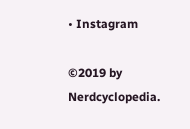• Instagram

©2019 by Nerdcyclopedia.